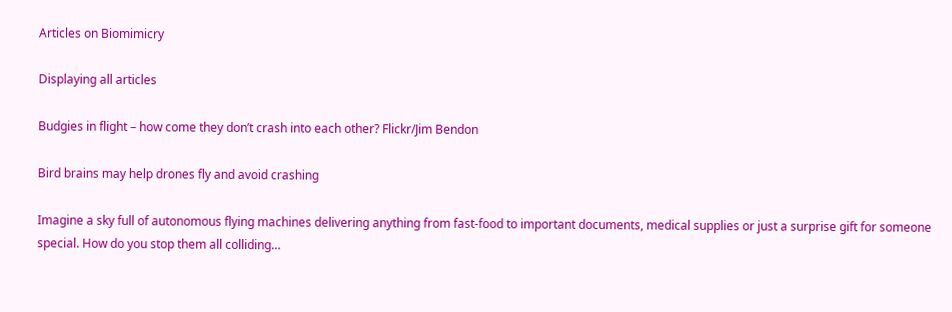Articles on Biomimicry

Displaying all articles

Budgies in flight – how come they don’t crash into each other? Flickr/Jim Bendon

Bird brains may help drones fly and avoid crashing

Imagine a sky full of autonomous flying machines delivering anything from fast-food to important documents, medical supplies or just a surprise gift for someone special. How do you stop them all colliding…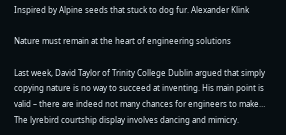Inspired by Alpine seeds that stuck to dog fur. Alexander Klink

Nature must remain at the heart of engineering solutions

Last week, David Taylor of Trinity College Dublin argued that simply copying nature is no way to succeed at inventing. His main point is valid – there are indeed not many chances for engineers to make…
The lyrebird courtship display involves dancing and mimicry.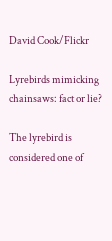David Cook/Flickr

Lyrebirds mimicking chainsaws: fact or lie?

The lyrebird is considered one of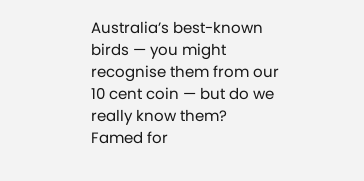Australia’s best-known birds — you might recognise them from our 10 cent coin — but do we really know them? Famed for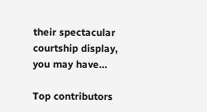their spectacular courtship display, you may have…

Top contributors